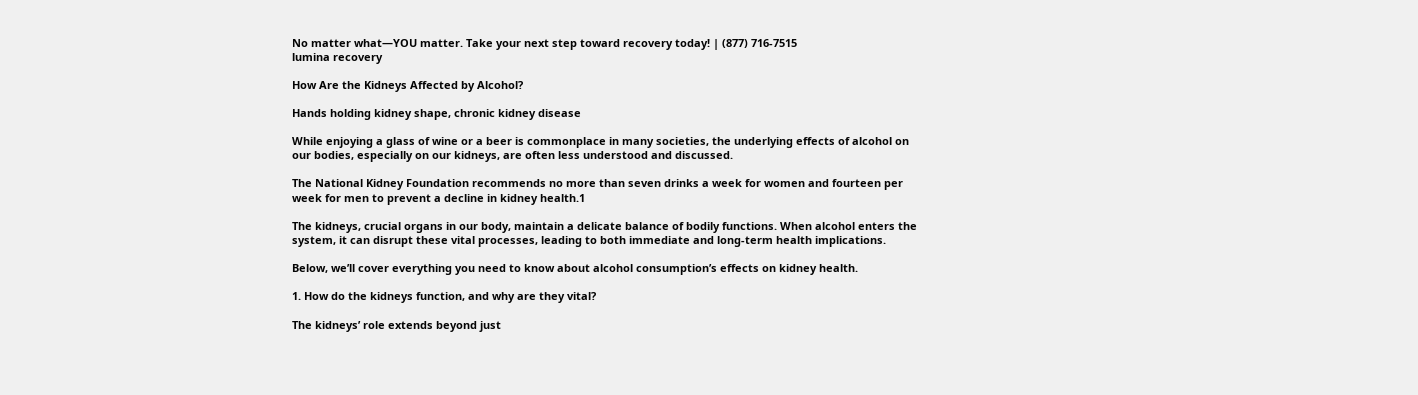No matter what—YOU matter. Take your next step toward recovery today! | (877) 716-7515
lumina recovery

How Are the Kidneys Affected by Alcohol?

Hands holding kidney shape, chronic kidney disease

While enjoying a glass of wine or a beer is commonplace in many societies, the underlying effects of alcohol on our bodies, especially on our kidneys, are often less understood and discussed.

The National Kidney Foundation recommends no more than seven drinks a week for women and fourteen per week for men to prevent a decline in kidney health.1

The kidneys, crucial organs in our body, maintain a delicate balance of bodily functions. When alcohol enters the system, it can disrupt these vital processes, leading to both immediate and long-term health implications.

Below, we’ll cover everything you need to know about alcohol consumption’s effects on kidney health.

1. How do the kidneys function, and why are they vital?

The kidneys’ role extends beyond just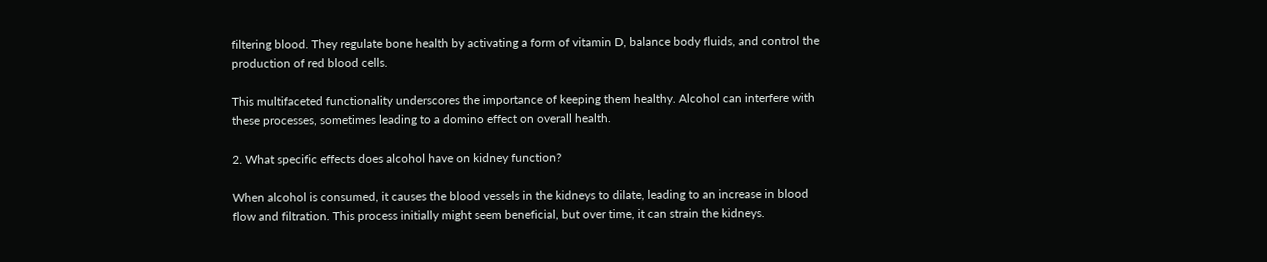filtering blood. They regulate bone health by activating a form of vitamin D, balance body fluids, and control the production of red blood cells.

This multifaceted functionality underscores the importance of keeping them healthy. Alcohol can interfere with these processes, sometimes leading to a domino effect on overall health.

2. What specific effects does alcohol have on kidney function?

When alcohol is consumed, it causes the blood vessels in the kidneys to dilate, leading to an increase in blood flow and filtration. This process initially might seem beneficial, but over time, it can strain the kidneys.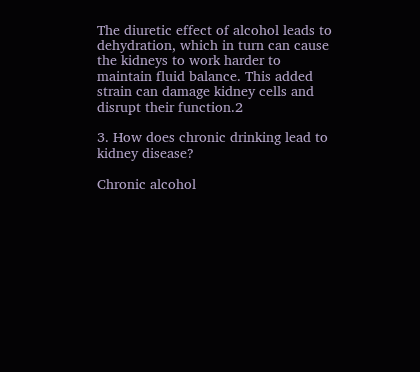The diuretic effect of alcohol leads to dehydration, which in turn can cause the kidneys to work harder to maintain fluid balance. This added strain can damage kidney cells and disrupt their function.2

3. How does chronic drinking lead to kidney disease?

Chronic alcohol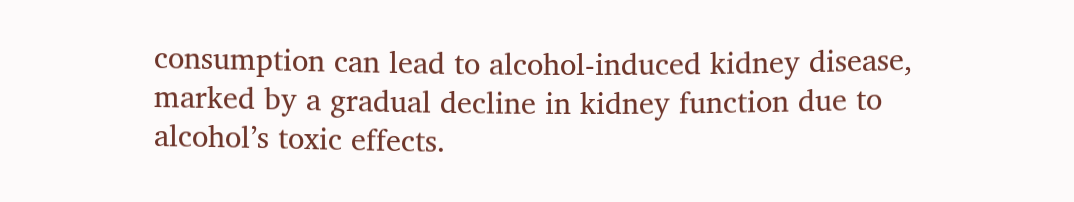consumption can lead to alcohol-induced kidney disease, marked by a gradual decline in kidney function due to alcohol’s toxic effects.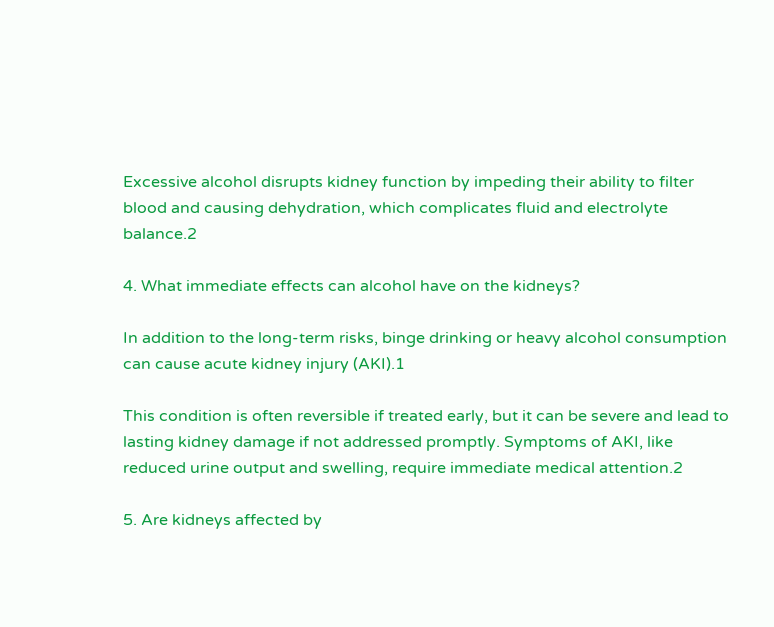Excessive alcohol disrupts kidney function by impeding their ability to filter blood and causing dehydration, which complicates fluid and electrolyte balance.2

4. What immediate effects can alcohol have on the kidneys?

In addition to the long-term risks, binge drinking or heavy alcohol consumption can cause acute kidney injury (AKI).1

This condition is often reversible if treated early, but it can be severe and lead to lasting kidney damage if not addressed promptly. Symptoms of AKI, like reduced urine output and swelling, require immediate medical attention.2

5. Are kidneys affected by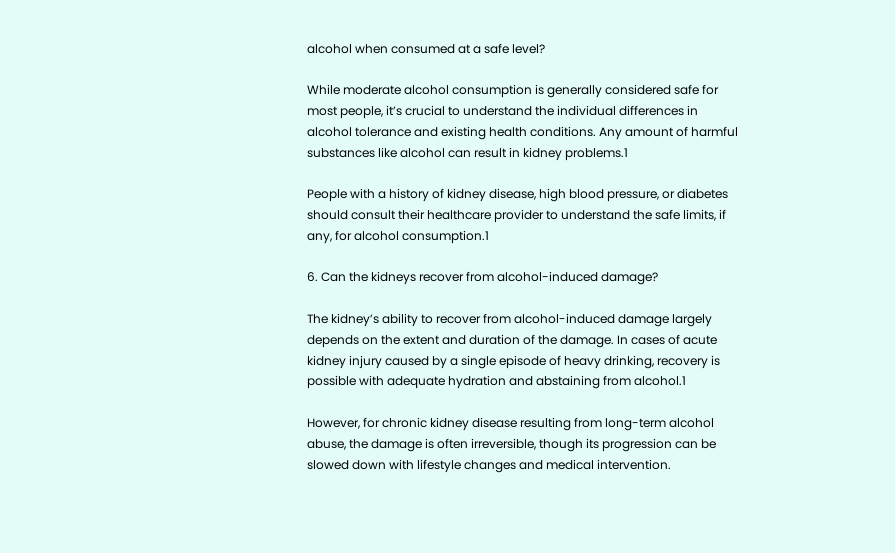alcohol when consumed at a safe level?

While moderate alcohol consumption is generally considered safe for most people, it’s crucial to understand the individual differences in alcohol tolerance and existing health conditions. Any amount of harmful substances like alcohol can result in kidney problems.1

People with a history of kidney disease, high blood pressure, or diabetes should consult their healthcare provider to understand the safe limits, if any, for alcohol consumption.1

6. Can the kidneys recover from alcohol-induced damage?

The kidney’s ability to recover from alcohol-induced damage largely depends on the extent and duration of the damage. In cases of acute kidney injury caused by a single episode of heavy drinking, recovery is possible with adequate hydration and abstaining from alcohol.1

However, for chronic kidney disease resulting from long-term alcohol abuse, the damage is often irreversible, though its progression can be slowed down with lifestyle changes and medical intervention.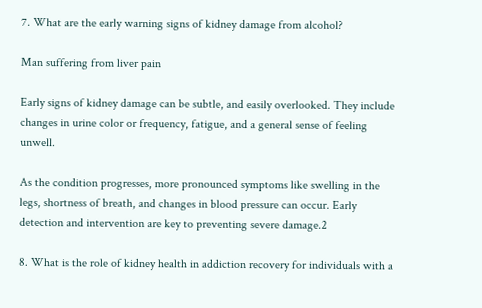7. What are the early warning signs of kidney damage from alcohol?

Man suffering from liver pain

Early signs of kidney damage can be subtle, and easily overlooked. They include changes in urine color or frequency, fatigue, and a general sense of feeling unwell.

As the condition progresses, more pronounced symptoms like swelling in the legs, shortness of breath, and changes in blood pressure can occur. Early detection and intervention are key to preventing severe damage.2

8. What is the role of kidney health in addiction recovery for individuals with a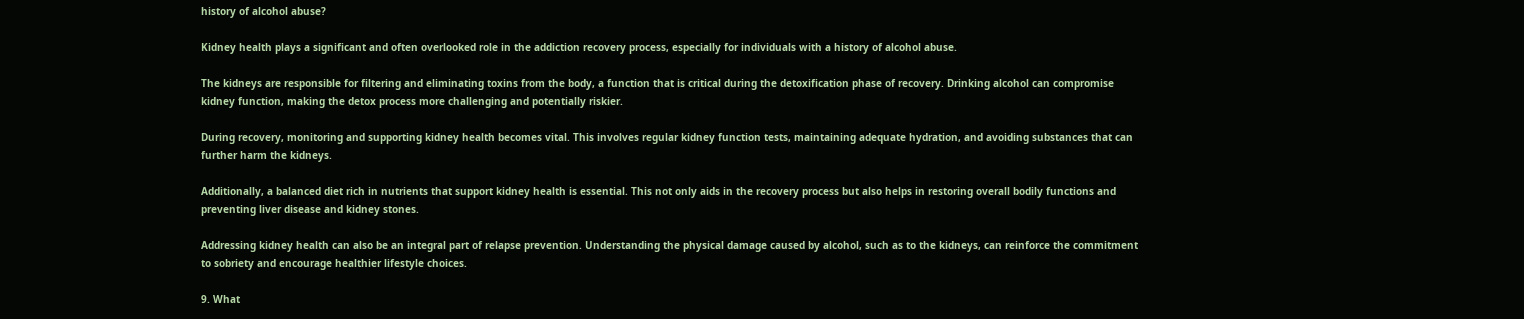history of alcohol abuse?

Kidney health plays a significant and often overlooked role in the addiction recovery process, especially for individuals with a history of alcohol abuse.

The kidneys are responsible for filtering and eliminating toxins from the body, a function that is critical during the detoxification phase of recovery. Drinking alcohol can compromise kidney function, making the detox process more challenging and potentially riskier.

During recovery, monitoring and supporting kidney health becomes vital. This involves regular kidney function tests, maintaining adequate hydration, and avoiding substances that can further harm the kidneys.

Additionally, a balanced diet rich in nutrients that support kidney health is essential. This not only aids in the recovery process but also helps in restoring overall bodily functions and preventing liver disease and kidney stones.

Addressing kidney health can also be an integral part of relapse prevention. Understanding the physical damage caused by alcohol, such as to the kidneys, can reinforce the commitment to sobriety and encourage healthier lifestyle choices.

9. What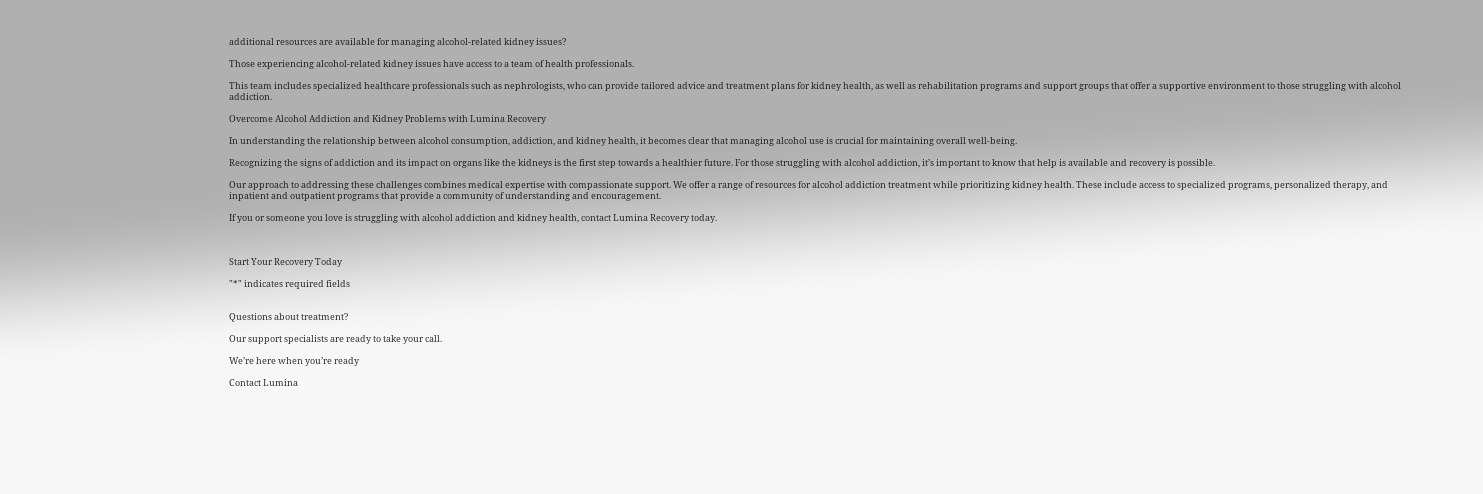additional resources are available for managing alcohol-related kidney issues?

Those experiencing alcohol-related kidney issues have access to a team of health professionals.

This team includes specialized healthcare professionals such as nephrologists, who can provide tailored advice and treatment plans for kidney health, as well as rehabilitation programs and support groups that offer a supportive environment to those struggling with alcohol addiction.

Overcome Alcohol Addiction and Kidney Problems with Lumina Recovery

In understanding the relationship between alcohol consumption, addiction, and kidney health, it becomes clear that managing alcohol use is crucial for maintaining overall well-being.

Recognizing the signs of addiction and its impact on organs like the kidneys is the first step towards a healthier future. For those struggling with alcohol addiction, it’s important to know that help is available and recovery is possible.

Our approach to addressing these challenges combines medical expertise with compassionate support. We offer a range of resources for alcohol addiction treatment while prioritizing kidney health. These include access to specialized programs, personalized therapy, and inpatient and outpatient programs that provide a community of understanding and encouragement.

If you or someone you love is struggling with alcohol addiction and kidney health, contact Lumina Recovery today.



Start Your Recovery Today

"*" indicates required fields


Questions about treatment?

Our support specialists are ready to take your call.

We’re here when you’re ready

Contact Lumina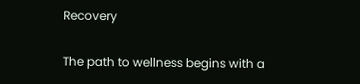Recovery

The path to wellness begins with a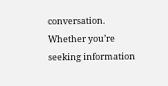conversation. Whether you’re seeking information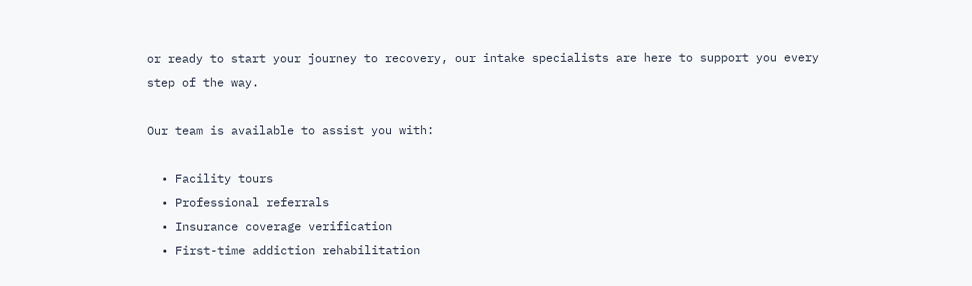or ready to start your journey to recovery, our intake specialists are here to support you every step of the way.

Our team is available to assist you with:

  • Facility tours
  • Professional referrals
  • Insurance coverage verification
  • First-time addiction rehabilitation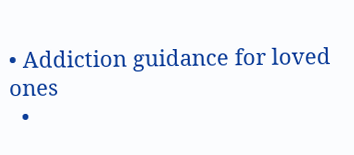• Addiction guidance for loved ones
  •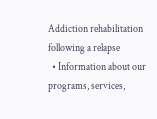Addiction rehabilitation following a relapse
  • Information about our programs, services,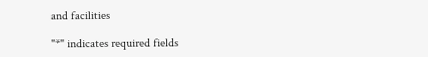and facilities

"*" indicates required fields